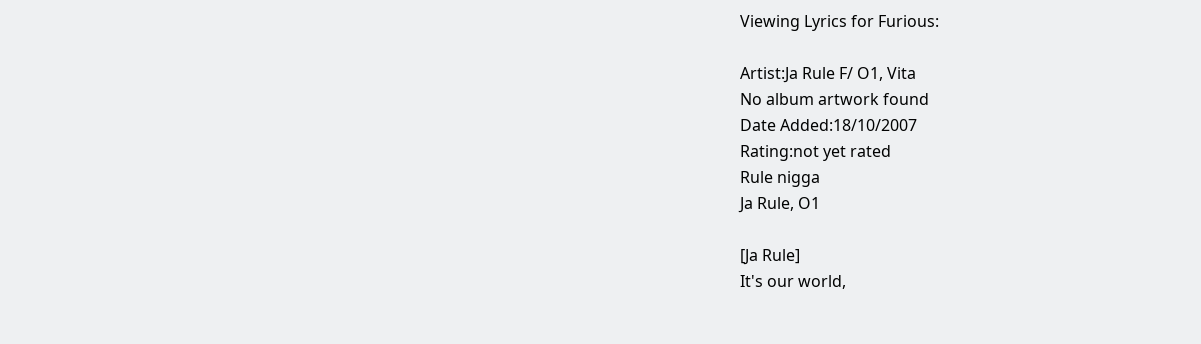Viewing Lyrics for Furious:

Artist:Ja Rule F/ O1, Vita
No album artwork found
Date Added:18/10/2007
Rating:not yet rated
Rule nigga
Ja Rule, O1

[Ja Rule]
It's our world,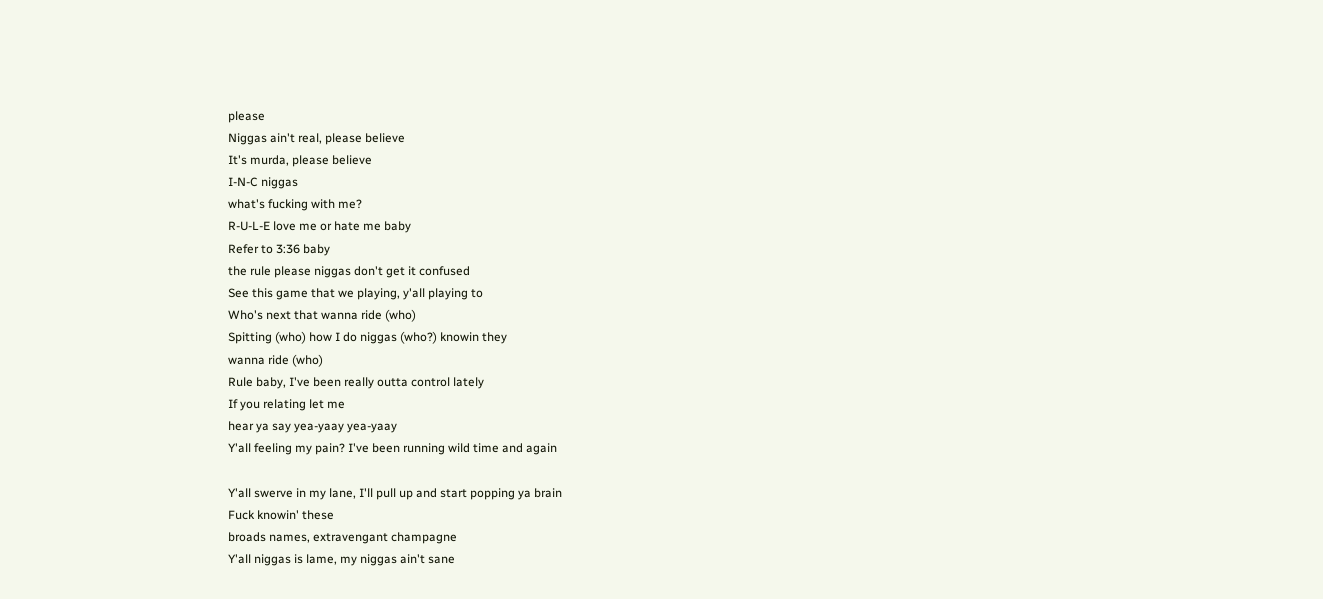please
Niggas ain't real, please believe
It's murda, please believe
I-N-C niggas
what's fucking with me?
R-U-L-E love me or hate me baby
Refer to 3:36 baby
the rule please niggas don't get it confused
See this game that we playing, y'all playing to
Who's next that wanna ride (who)
Spitting (who) how I do niggas (who?) knowin they
wanna ride (who)
Rule baby, I've been really outta control lately
If you relating let me
hear ya say yea-yaay yea-yaay
Y'all feeling my pain? I've been running wild time and again

Y'all swerve in my lane, I'll pull up and start popping ya brain
Fuck knowin' these
broads names, extravengant champagne
Y'all niggas is lame, my niggas ain't sane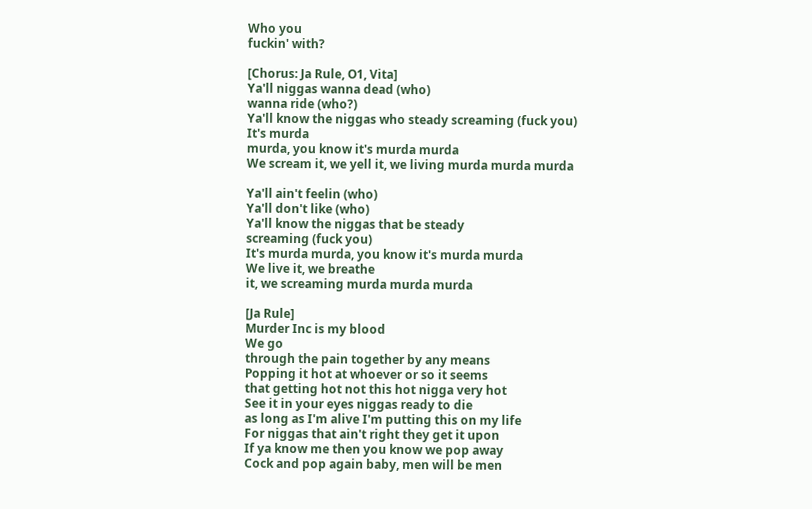Who you
fuckin' with?

[Chorus: Ja Rule, O1, Vita]
Ya'll niggas wanna dead (who)
wanna ride (who?)
Ya'll know the niggas who steady screaming (fuck you)
It's murda
murda, you know it's murda murda
We scream it, we yell it, we living murda murda murda

Ya'll ain't feelin (who)
Ya'll don't like (who)
Ya'll know the niggas that be steady
screaming (fuck you)
It's murda murda, you know it's murda murda
We live it, we breathe
it, we screaming murda murda murda

[Ja Rule]
Murder Inc is my blood
We go
through the pain together by any means
Popping it hot at whoever or so it seems
that getting hot not this hot nigga very hot
See it in your eyes niggas ready to die
as long as I'm alive I'm putting this on my life
For niggas that ain't right they get it upon
If ya know me then you know we pop away
Cock and pop again baby, men will be men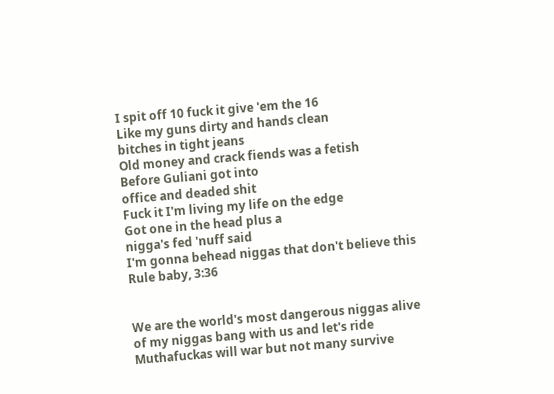I spit off 10 fuck it give 'em the 16
Like my guns dirty and hands clean
bitches in tight jeans
Old money and crack fiends was a fetish
Before Guliani got into
office and deaded shit
Fuck it I'm living my life on the edge
Got one in the head plus a
nigga's fed 'nuff said
I'm gonna behead niggas that don't believe this
Rule baby, 3:36


We are the world's most dangerous niggas alive
of my niggas bang with us and let's ride
Muthafuckas will war but not many survive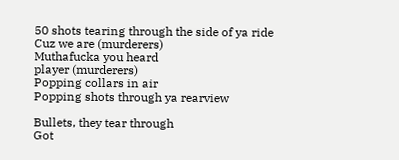50 shots tearing through the side of ya ride
Cuz we are (murderers)
Muthafucka you heard
player (murderers)
Popping collars in air
Popping shots through ya rearview

Bullets, they tear through
Got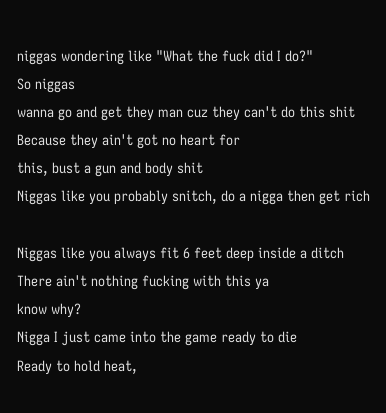niggas wondering like "What the fuck did I do?"
So niggas
wanna go and get they man cuz they can't do this shit
Because they ain't got no heart for
this, bust a gun and body shit
Niggas like you probably snitch, do a nigga then get rich

Niggas like you always fit 6 feet deep inside a ditch
There ain't nothing fucking with this ya
know why?
Nigga I just came into the game ready to die
Ready to hold heat,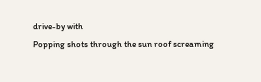drive-by with
Popping shots through the sun roof screaming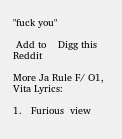"fuck you"

 Add to    Digg this    Reddit

More Ja Rule F/ O1, Vita Lyrics:

1.   Furious  view